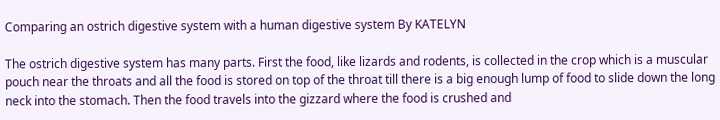Comparing an ostrich digestive system with a human digestive system By KATELYN

The ostrich digestive system has many parts. First the food, like lizards and rodents, is collected in the crop which is a muscular pouch near the throats and all the food is stored on top of the throat till there is a big enough lump of food to slide down the long neck into the stomach. Then the food travels into the gizzard where the food is crushed and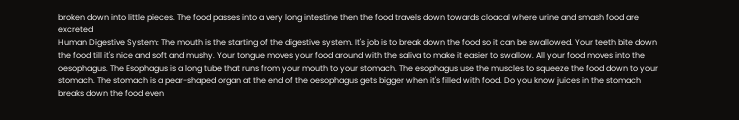broken down into little pieces. The food passes into a very long intestine then the food travels down towards cloacal where urine and smash food are excreted
Human Digestive System: The mouth is the starting of the digestive system. It's job is to break down the food so it can be swallowed. Your teeth bite down the food till it's nice and soft and mushy. Your tongue moves your food around with the saliva to make it easier to swallow. All your food moves into the oesophagus. The Esophagus is a long tube that runs from your mouth to your stomach. The esophagus use the muscles to squeeze the food down to your stomach. The stomach is a pear-shaped organ at the end of the oesophagus gets bigger when it's filled with food. Do you know juices in the stomach breaks down the food even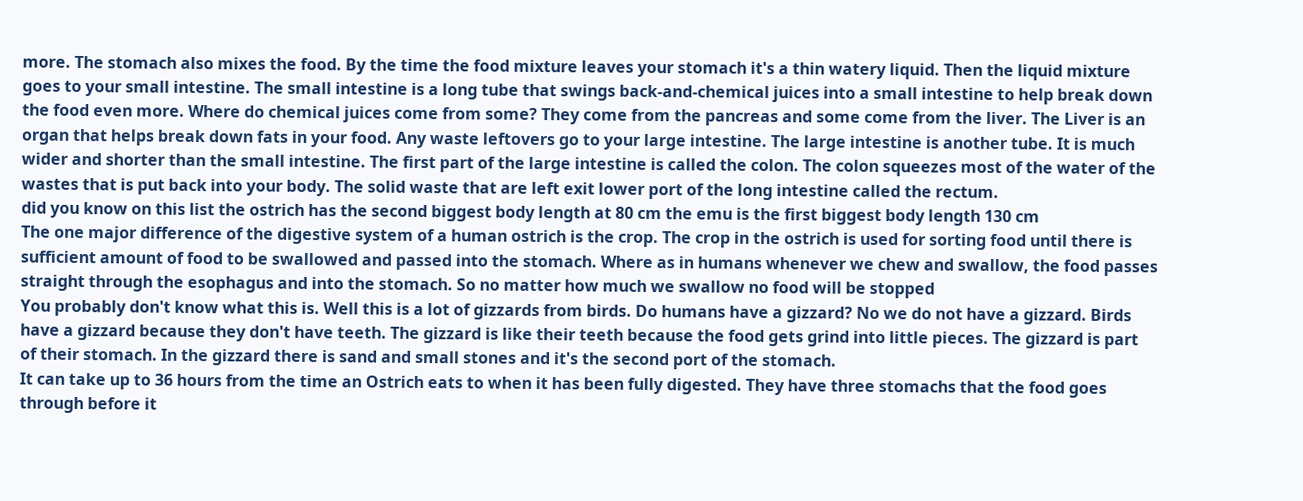more. The stomach also mixes the food. By the time the food mixture leaves your stomach it's a thin watery liquid. Then the liquid mixture goes to your small intestine. The small intestine is a long tube that swings back-and-chemical juices into a small intestine to help break down the food even more. Where do chemical juices come from some? They come from the pancreas and some come from the liver. The Liver is an organ that helps break down fats in your food. Any waste leftovers go to your large intestine. The large intestine is another tube. It is much wider and shorter than the small intestine. The first part of the large intestine is called the colon. The colon squeezes most of the water of the wastes that is put back into your body. The solid waste that are left exit lower port of the long intestine called the rectum.
did you know on this list the ostrich has the second biggest body length at 80 cm the emu is the first biggest body length 130 cm
The one major difference of the digestive system of a human ostrich is the crop. The crop in the ostrich is used for sorting food until there is sufficient amount of food to be swallowed and passed into the stomach. Where as in humans whenever we chew and swallow, the food passes straight through the esophagus and into the stomach. So no matter how much we swallow no food will be stopped
You probably don't know what this is. Well this is a lot of gizzards from birds. Do humans have a gizzard? No we do not have a gizzard. Birds have a gizzard because they don't have teeth. The gizzard is like their teeth because the food gets grind into little pieces. The gizzard is part of their stomach. In the gizzard there is sand and small stones and it's the second port of the stomach.
It can take up to 36 hours from the time an Ostrich eats to when it has been fully digested. They have three stomachs that the food goes through before it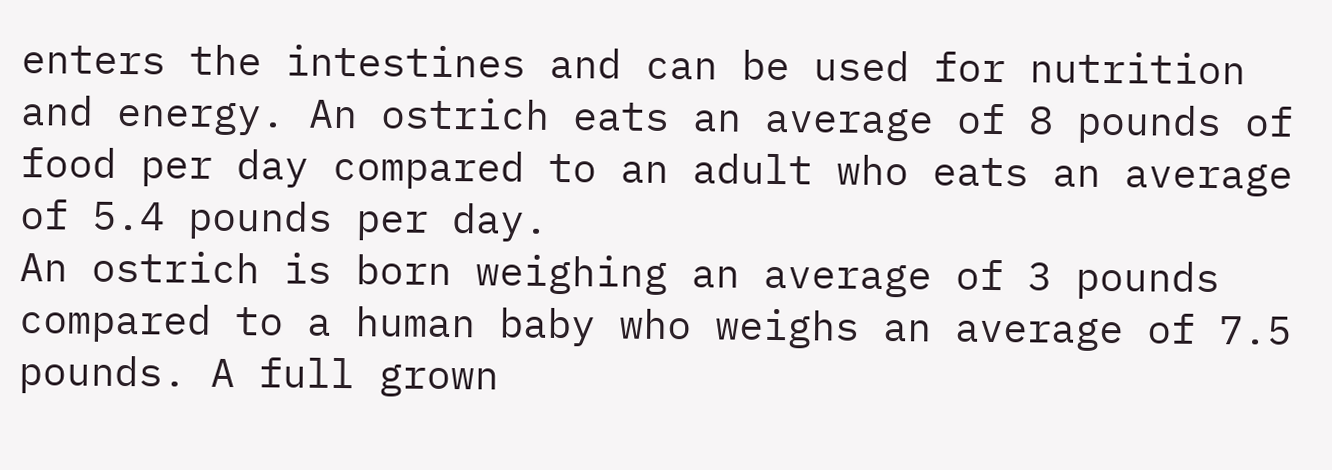enters the intestines and can be used for nutrition and energy. An ostrich eats an average of 8 pounds of food per day compared to an adult who eats an average of 5.4 pounds per day.
An ostrich is born weighing an average of 3 pounds compared to a human baby who weighs an average of 7.5 pounds. A full grown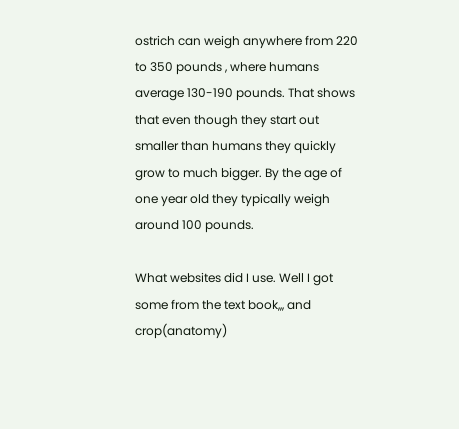ostrich can weigh anywhere from 220 to 350 pounds , where humans average 130-190 pounds. That shows that even though they start out smaller than humans they quickly grow to much bigger. By the age of one year old they typically weigh around 100 pounds.

What websites did I use. Well I got some from the text book,,, and crop(anatomy)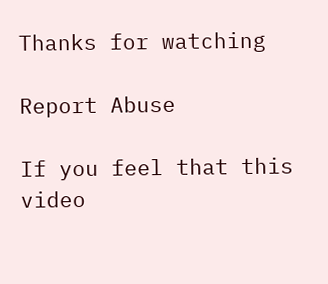Thanks for watching

Report Abuse

If you feel that this video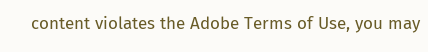content violates the Adobe Terms of Use, you may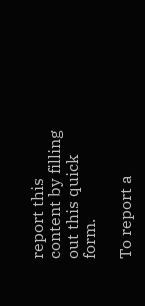report this content by filling out this quick form.

To report a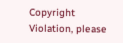Copyright Violation, please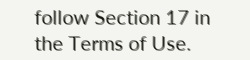follow Section 17 in the Terms of Use.